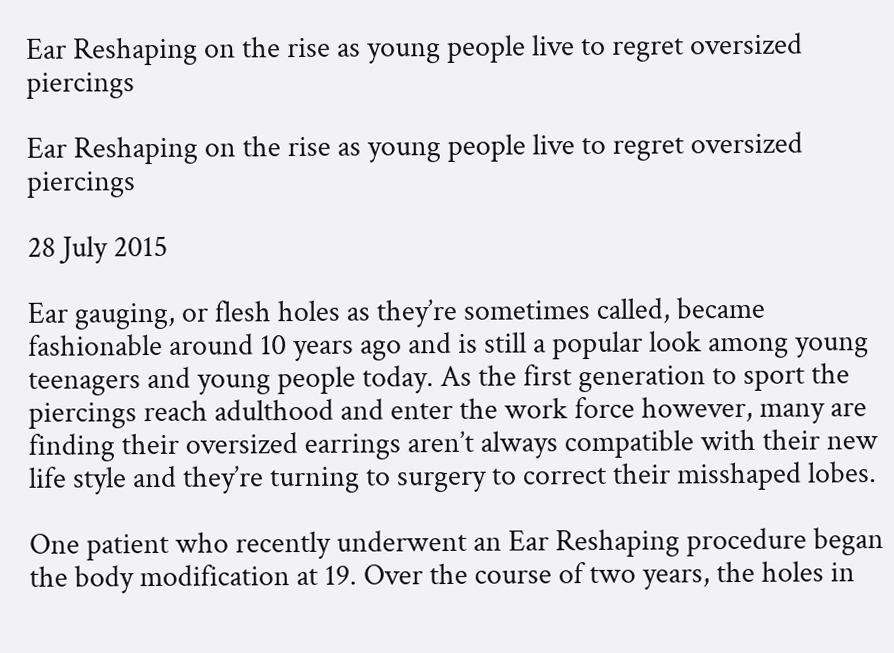Ear Reshaping on the rise as young people live to regret oversized piercings

Ear Reshaping on the rise as young people live to regret oversized piercings

28 July 2015

Ear gauging, or flesh holes as they’re sometimes called, became fashionable around 10 years ago and is still a popular look among young teenagers and young people today. As the first generation to sport the piercings reach adulthood and enter the work force however, many are finding their oversized earrings aren’t always compatible with their new life style and they’re turning to surgery to correct their misshaped lobes.

One patient who recently underwent an Ear Reshaping procedure began the body modification at 19. Over the course of two years, the holes in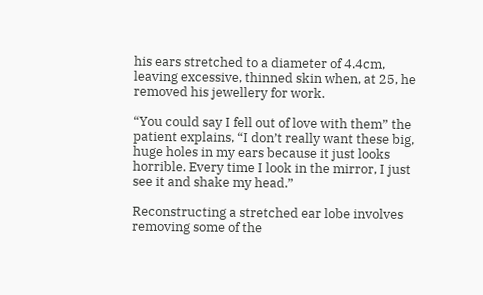his ears stretched to a diameter of 4.4cm, leaving excessive, thinned skin when, at 25, he removed his jewellery for work.

“You could say I fell out of love with them” the patient explains, “I don’t really want these big, huge holes in my ears because it just looks horrible. Every time I look in the mirror, I just see it and shake my head.”

Reconstructing a stretched ear lobe involves removing some of the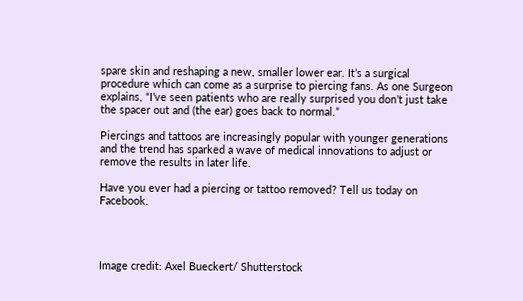spare skin and reshaping a new, smaller lower ear. It’s a surgical procedure which can come as a surprise to piercing fans. As one Surgeon explains, “I’ve seen patients who are really surprised you don’t just take the spacer out and (the ear) goes back to normal.”

Piercings and tattoos are increasingly popular with younger generations and the trend has sparked a wave of medical innovations to adjust or remove the results in later life.

Have you ever had a piercing or tattoo removed? Tell us today on Facebook.




Image credit: Axel Bueckert/ Shutterstock